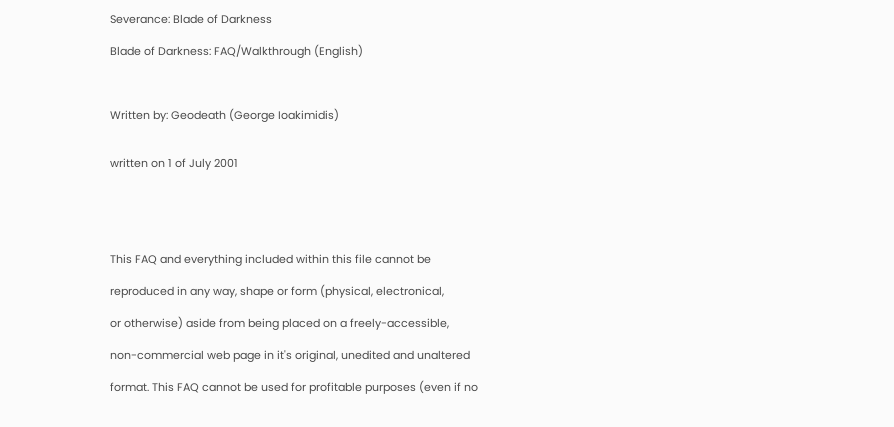Severance: Blade of Darkness

Blade of Darkness: FAQ/Walkthrough (English)



Written by: Geodeath (George Ioakimidis)


written on 1 of July 2001





This FAQ and everything included within this file cannot be

reproduced in any way, shape or form (physical, electronical,

or otherwise) aside from being placed on a freely-accessible,

non-commercial web page in it's original, unedited and unaltered

format. This FAQ cannot be used for profitable purposes (even if no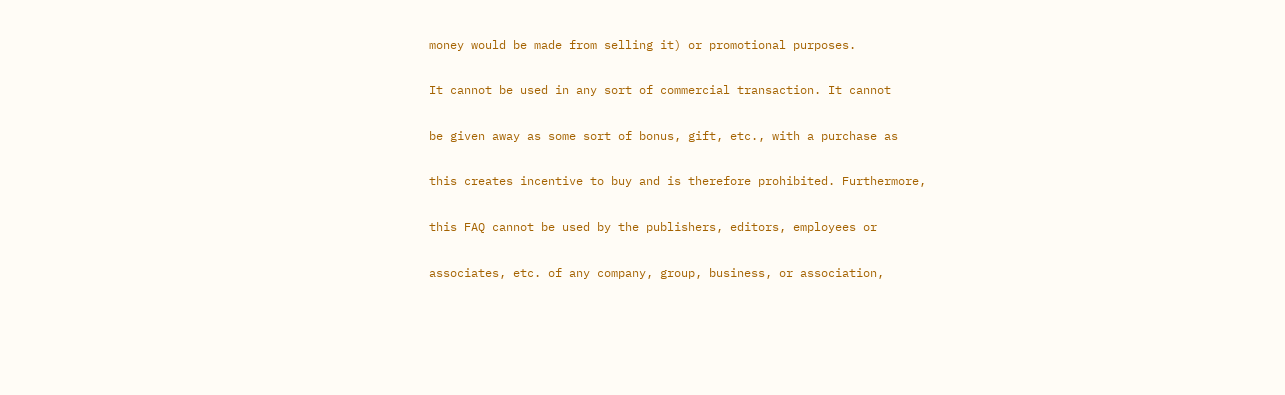money would be made from selling it) or promotional purposes.

It cannot be used in any sort of commercial transaction. It cannot

be given away as some sort of bonus, gift, etc., with a purchase as

this creates incentive to buy and is therefore prohibited. Furthermore,

this FAQ cannot be used by the publishers, editors, employees or

associates, etc. of any company, group, business, or association,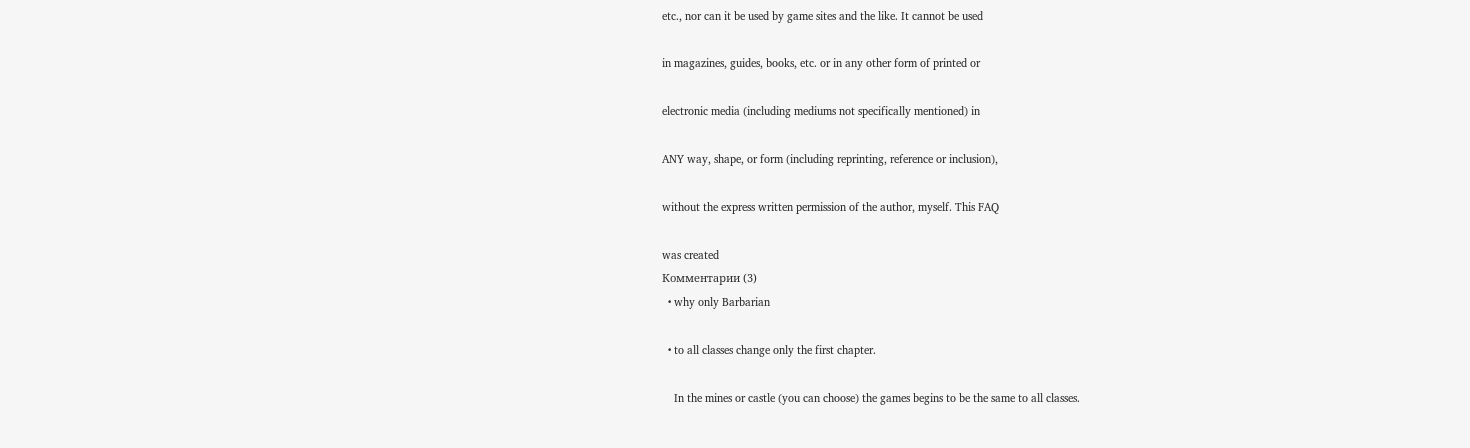etc., nor can it be used by game sites and the like. It cannot be used

in magazines, guides, books, etc. or in any other form of printed or

electronic media (including mediums not specifically mentioned) in

ANY way, shape, or form (including reprinting, reference or inclusion),

without the express written permission of the author, myself. This FAQ

was created
Комментарии (3)
  • why only Barbarian

  • to all classes change only the first chapter.

    In the mines or castle (you can choose) the games begins to be the same to all classes.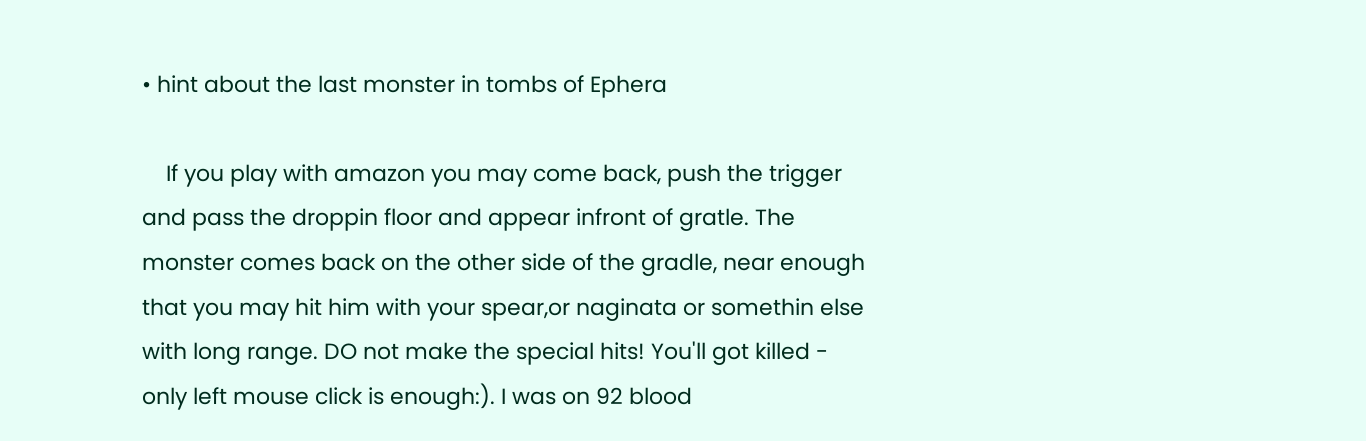• hint about the last monster in tombs of Ephera

    If you play with amazon you may come back, push the trigger and pass the droppin floor and appear infront of gratle. The monster comes back on the other side of the gradle, near enough that you may hit him with your spear,or naginata or somethin else with long range. DO not make the special hits! You'll got killed - only left mouse click is enough:). I was on 92 blood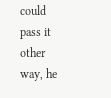could pass it other way, he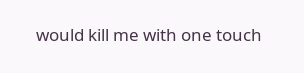would kill me with one touch